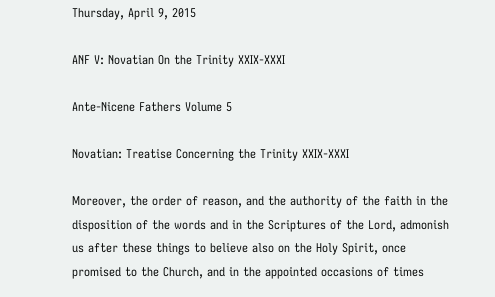Thursday, April 9, 2015

ANF V: Novatian On the Trinity XXIX-XXXI

Ante-Nicene Fathers Volume 5

Novatian: Treatise Concerning the Trinity XXIX-XXXI

Moreover, the order of reason, and the authority of the faith in the disposition of the words and in the Scriptures of the Lord, admonish us after these things to believe also on the Holy Spirit, once promised to the Church, and in the appointed occasions of times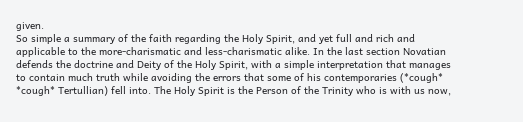given.
So simple a summary of the faith regarding the Holy Spirit, and yet full and rich and applicable to the more-charismatic and less-charismatic alike. In the last section Novatian defends the doctrine and Deity of the Holy Spirit, with a simple interpretation that manages to contain much truth while avoiding the errors that some of his contemporaries (*cough* *cough* Tertullian) fell into. The Holy Spirit is the Person of the Trinity who is with us now,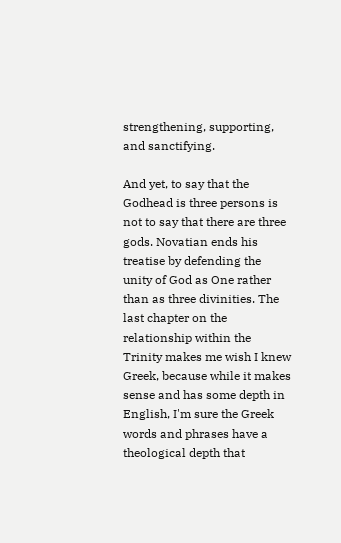strengthening, supporting, and sanctifying.

And yet, to say that the Godhead is three persons is not to say that there are three gods. Novatian ends his treatise by defending the unity of God as One rather than as three divinities. The last chapter on the relationship within the Trinity makes me wish I knew Greek, because while it makes sense and has some depth in English, I'm sure the Greek words and phrases have a theological depth that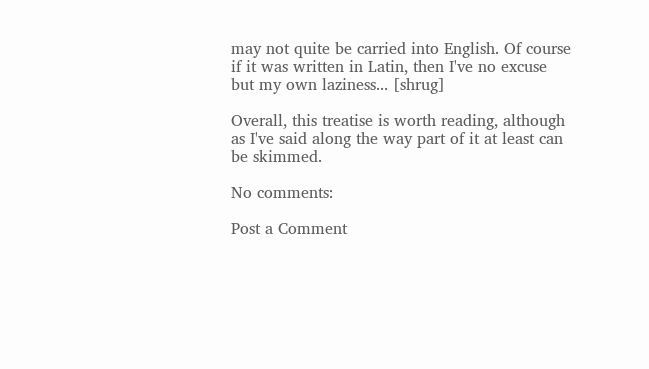may not quite be carried into English. Of course if it was written in Latin, then I've no excuse but my own laziness... [shrug]

Overall, this treatise is worth reading, although as I've said along the way part of it at least can be skimmed.

No comments:

Post a Comment